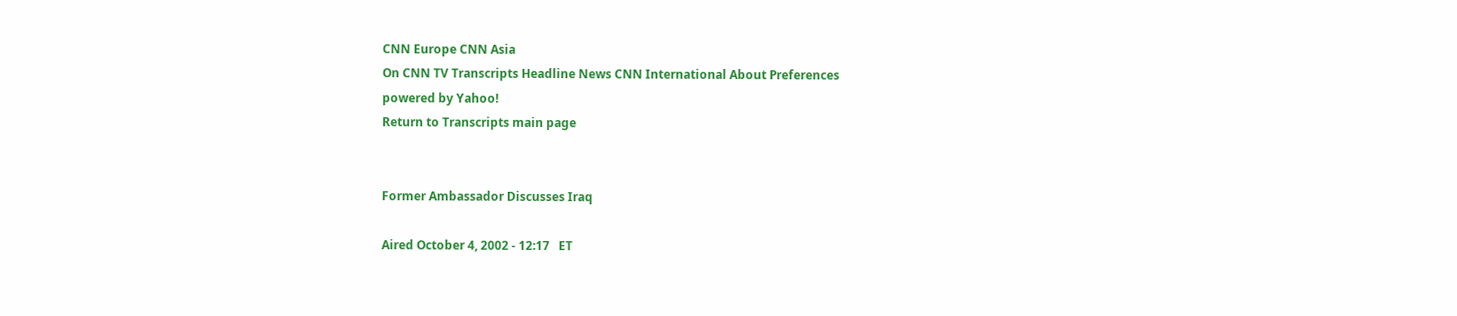CNN Europe CNN Asia
On CNN TV Transcripts Headline News CNN International About Preferences
powered by Yahoo!
Return to Transcripts main page


Former Ambassador Discusses Iraq

Aired October 4, 2002 - 12:17   ET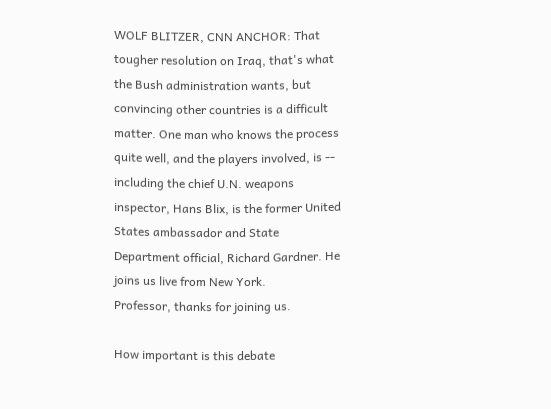WOLF BLITZER, CNN ANCHOR: That tougher resolution on Iraq, that's what the Bush administration wants, but convincing other countries is a difficult matter. One man who knows the process quite well, and the players involved, is -- including the chief U.N. weapons inspector, Hans Blix, is the former United States ambassador and State Department official, Richard Gardner. He joins us live from New York.
Professor, thanks for joining us.

How important is this debate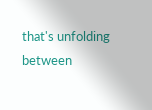that's unfolding between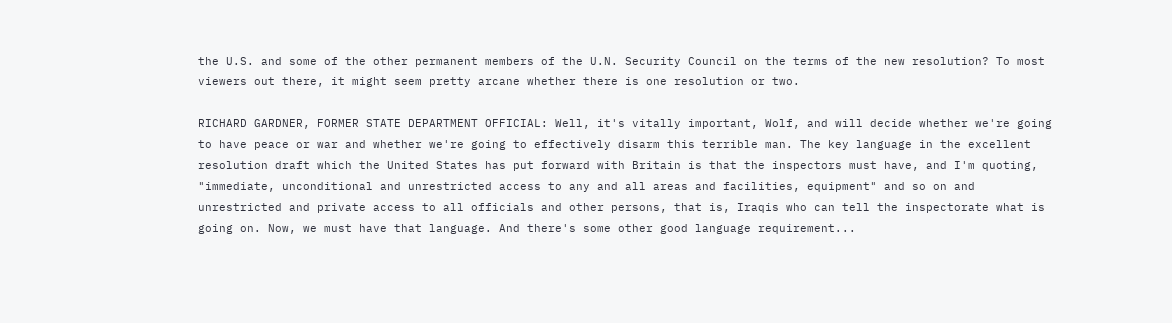the U.S. and some of the other permanent members of the U.N. Security Council on the terms of the new resolution? To most viewers out there, it might seem pretty arcane whether there is one resolution or two.

RICHARD GARDNER, FORMER STATE DEPARTMENT OFFICIAL: Well, it's vitally important, Wolf, and will decide whether we're going to have peace or war and whether we're going to effectively disarm this terrible man. The key language in the excellent resolution draft which the United States has put forward with Britain is that the inspectors must have, and I'm quoting, "immediate, unconditional and unrestricted access to any and all areas and facilities, equipment" and so on and unrestricted and private access to all officials and other persons, that is, Iraqis who can tell the inspectorate what is going on. Now, we must have that language. And there's some other good language requirement...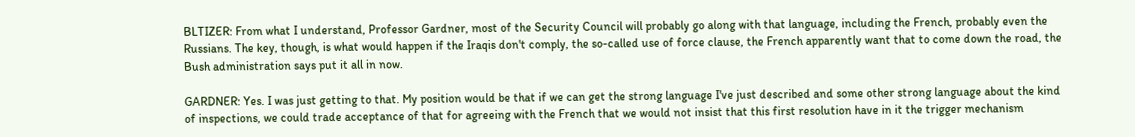BLTIZER: From what I understand, Professor Gardner, most of the Security Council will probably go along with that language, including the French, probably even the Russians. The key, though, is what would happen if the Iraqis don't comply, the so-called use of force clause, the French apparently want that to come down the road, the Bush administration says put it all in now.

GARDNER: Yes. I was just getting to that. My position would be that if we can get the strong language I've just described and some other strong language about the kind of inspections, we could trade acceptance of that for agreeing with the French that we would not insist that this first resolution have in it the trigger mechanism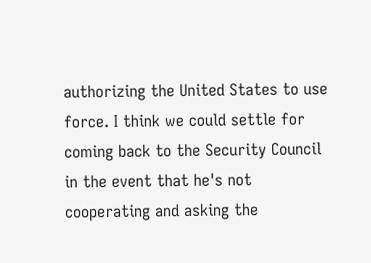authorizing the United States to use force. I think we could settle for coming back to the Security Council in the event that he's not cooperating and asking the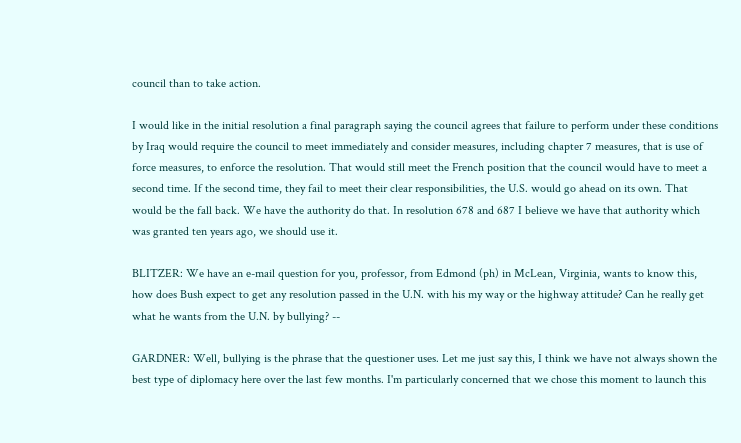council than to take action.

I would like in the initial resolution a final paragraph saying the council agrees that failure to perform under these conditions by Iraq would require the council to meet immediately and consider measures, including chapter 7 measures, that is use of force measures, to enforce the resolution. That would still meet the French position that the council would have to meet a second time. If the second time, they fail to meet their clear responsibilities, the U.S. would go ahead on its own. That would be the fall back. We have the authority do that. In resolution 678 and 687 I believe we have that authority which was granted ten years ago, we should use it.

BLITZER: We have an e-mail question for you, professor, from Edmond (ph) in McLean, Virginia, wants to know this, how does Bush expect to get any resolution passed in the U.N. with his my way or the highway attitude? Can he really get what he wants from the U.N. by bullying? --

GARDNER: Well, bullying is the phrase that the questioner uses. Let me just say this, I think we have not always shown the best type of diplomacy here over the last few months. I'm particularly concerned that we chose this moment to launch this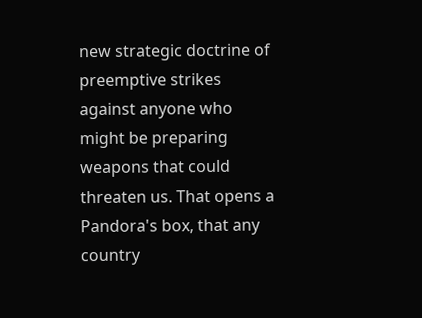new strategic doctrine of preemptive strikes against anyone who might be preparing weapons that could threaten us. That opens a Pandora's box, that any country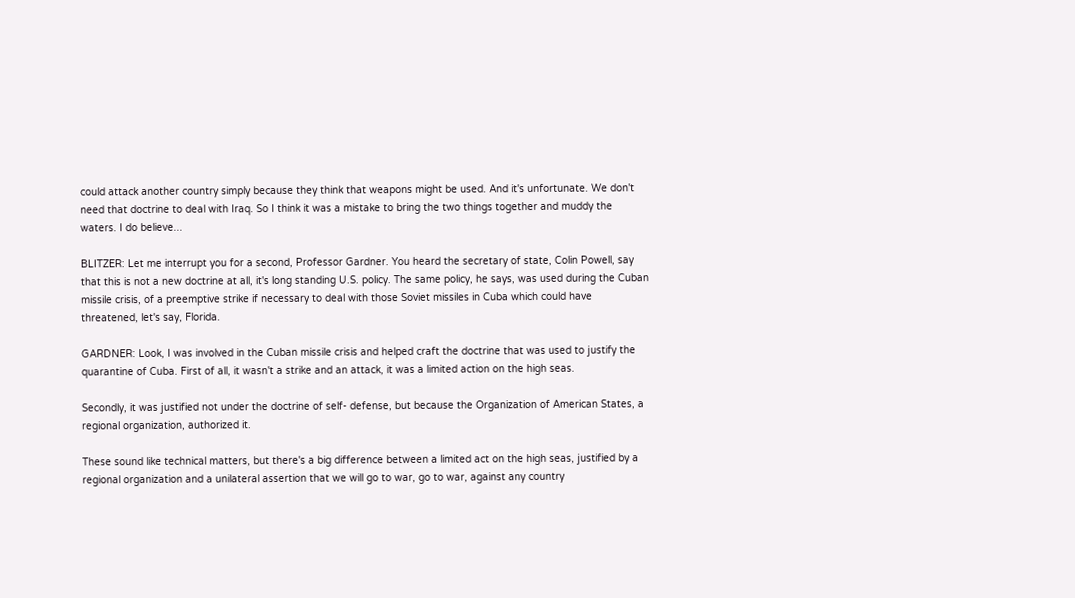could attack another country simply because they think that weapons might be used. And it's unfortunate. We don't need that doctrine to deal with Iraq. So I think it was a mistake to bring the two things together and muddy the waters. I do believe...

BLITZER: Let me interrupt you for a second, Professor Gardner. You heard the secretary of state, Colin Powell, say that this is not a new doctrine at all, it's long standing U.S. policy. The same policy, he says, was used during the Cuban missile crisis, of a preemptive strike if necessary to deal with those Soviet missiles in Cuba which could have threatened, let's say, Florida.

GARDNER: Look, I was involved in the Cuban missile crisis and helped craft the doctrine that was used to justify the quarantine of Cuba. First of all, it wasn't a strike and an attack, it was a limited action on the high seas.

Secondly, it was justified not under the doctrine of self- defense, but because the Organization of American States, a regional organization, authorized it.

These sound like technical matters, but there's a big difference between a limited act on the high seas, justified by a regional organization and a unilateral assertion that we will go to war, go to war, against any country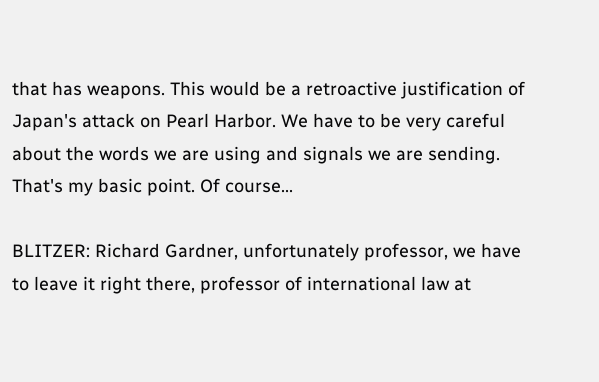that has weapons. This would be a retroactive justification of Japan's attack on Pearl Harbor. We have to be very careful about the words we are using and signals we are sending. That's my basic point. Of course...

BLITZER: Richard Gardner, unfortunately professor, we have to leave it right there, professor of international law at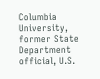Columbia University, former State Department official, U.S.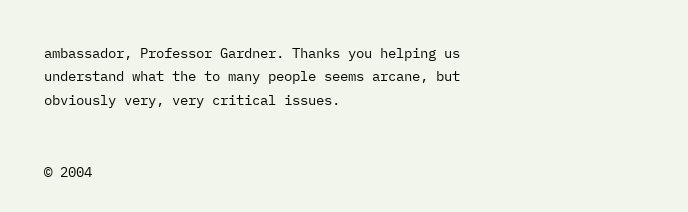ambassador, Professor Gardner. Thanks you helping us understand what the to many people seems arcane, but obviously very, very critical issues.


© 2004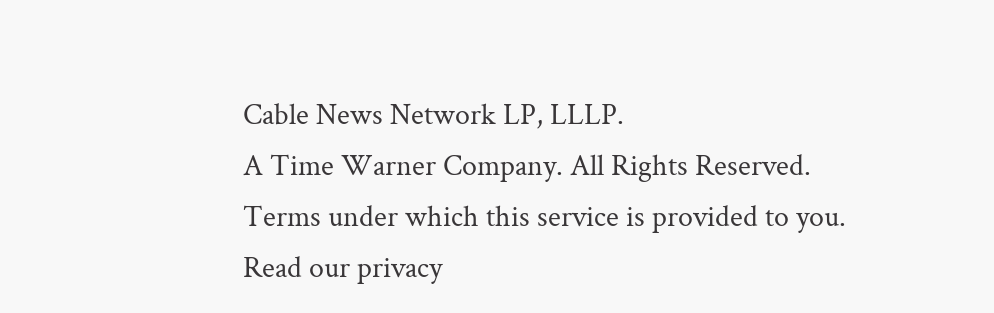Cable News Network LP, LLLP.
A Time Warner Company. All Rights Reserved.
Terms under which this service is provided to you.
Read our privacy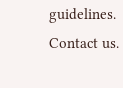guidelines. Contact us.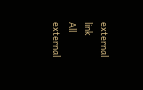external link
All external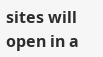sites will open in a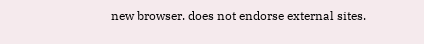new browser. does not endorse external sites.